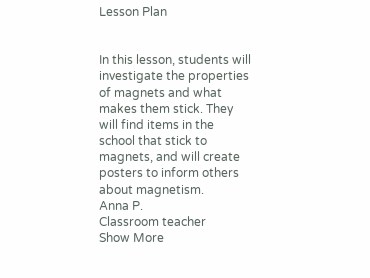Lesson Plan


In this lesson, students will investigate the properties of magnets and what makes them stick. They will find items in the school that stick to magnets, and will create posters to inform others about magnetism.
Anna P.
Classroom teacher
Show More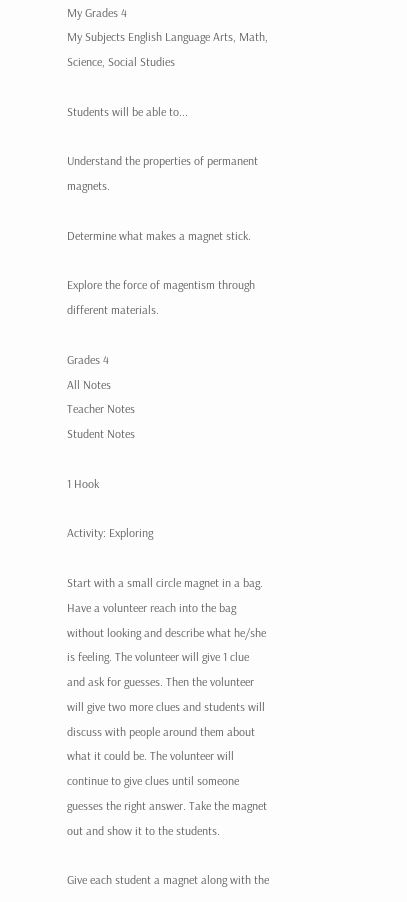My Grades 4
My Subjects English Language Arts, Math, Science, Social Studies

Students will be able to...

Understand the properties of permanent magnets.

Determine what makes a magnet stick.

Explore the force of magentism through different materials.

Grades 4
All Notes
Teacher Notes
Student Notes

1 Hook

Activity: Exploring

Start with a small circle magnet in a bag. Have a volunteer reach into the bag without looking and describe what he/she is feeling. The volunteer will give 1 clue and ask for guesses. Then the volunteer will give two more clues and students will discuss with people around them about what it could be. The volunteer will continue to give clues until someone guesses the right answer. Take the magnet out and show it to the students.

Give each student a magnet along with the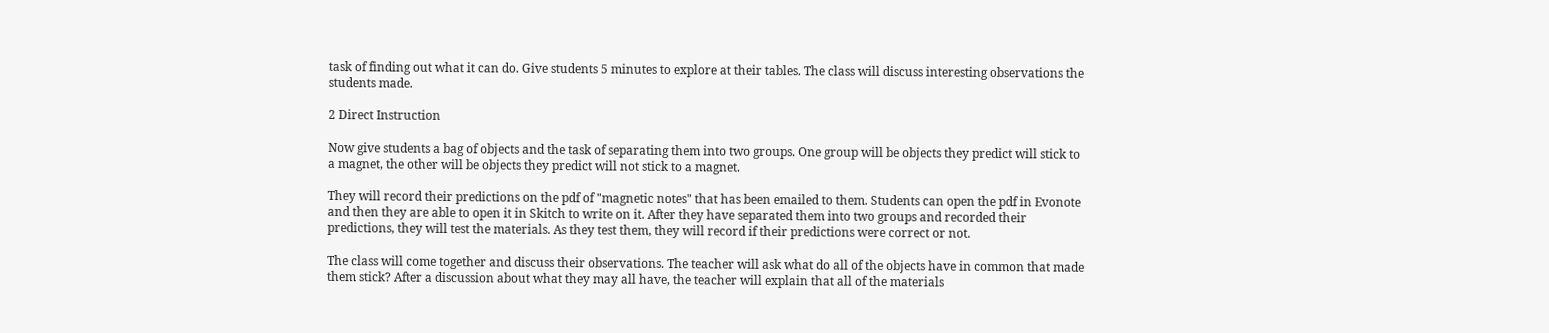task of finding out what it can do. Give students 5 minutes to explore at their tables. The class will discuss interesting observations the students made.

2 Direct Instruction

Now give students a bag of objects and the task of separating them into two groups. One group will be objects they predict will stick to a magnet, the other will be objects they predict will not stick to a magnet.

They will record their predictions on the pdf of "magnetic notes" that has been emailed to them. Students can open the pdf in Evonote and then they are able to open it in Skitch to write on it. After they have separated them into two groups and recorded their predictions, they will test the materials. As they test them, they will record if their predictions were correct or not.

The class will come together and discuss their observations. The teacher will ask what do all of the objects have in common that made them stick? After a discussion about what they may all have, the teacher will explain that all of the materials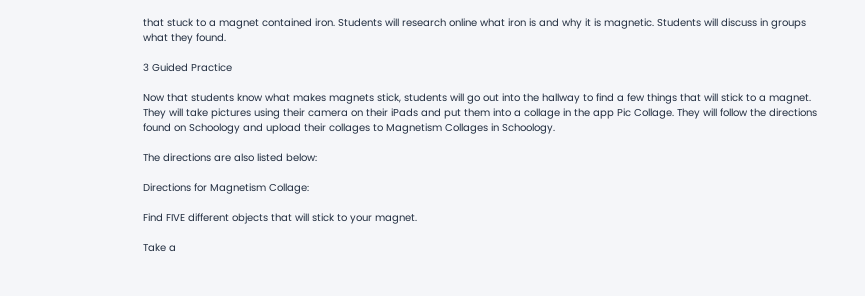that stuck to a magnet contained iron. Students will research online what iron is and why it is magnetic. Students will discuss in groups what they found.

3 Guided Practice

Now that students know what makes magnets stick, students will go out into the hallway to find a few things that will stick to a magnet. They will take pictures using their camera on their iPads and put them into a collage in the app Pic Collage. They will follow the directions found on Schoology and upload their collages to Magnetism Collages in Schoology.

The directions are also listed below:

Directions for Magnetism Collage:

Find FIVE different objects that will stick to your magnet.

Take a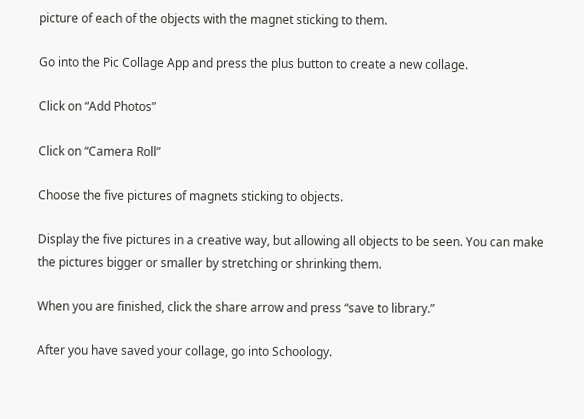picture of each of the objects with the magnet sticking to them.

Go into the Pic Collage App and press the plus button to create a new collage.

Click on “Add Photos”

Click on “Camera Roll”

Choose the five pictures of magnets sticking to objects.

Display the five pictures in a creative way, but allowing all objects to be seen. You can make the pictures bigger or smaller by stretching or shrinking them.

When you are finished, click the share arrow and press “save to library.”

After you have saved your collage, go into Schoology.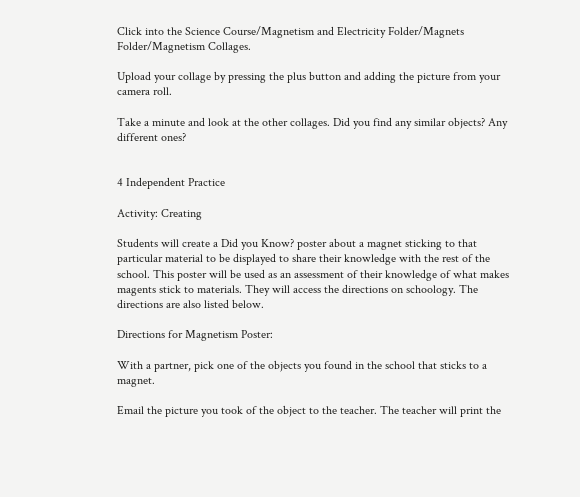Click into the Science Course/Magnetism and Electricity Folder/Magnets Folder/Magnetism Collages.

Upload your collage by pressing the plus button and adding the picture from your camera roll.

Take a minute and look at the other collages. Did you find any similar objects? Any different ones?


4 Independent Practice

Activity: Creating

Students will create a Did you Know? poster about a magnet sticking to that particular material to be displayed to share their knowledge with the rest of the school. This poster will be used as an assessment of their knowledge of what makes magents stick to materials. They will access the directions on schoology. The directions are also listed below.

Directions for Magnetism Poster:

With a partner, pick one of the objects you found in the school that sticks to a magnet.

Email the picture you took of the object to the teacher. The teacher will print the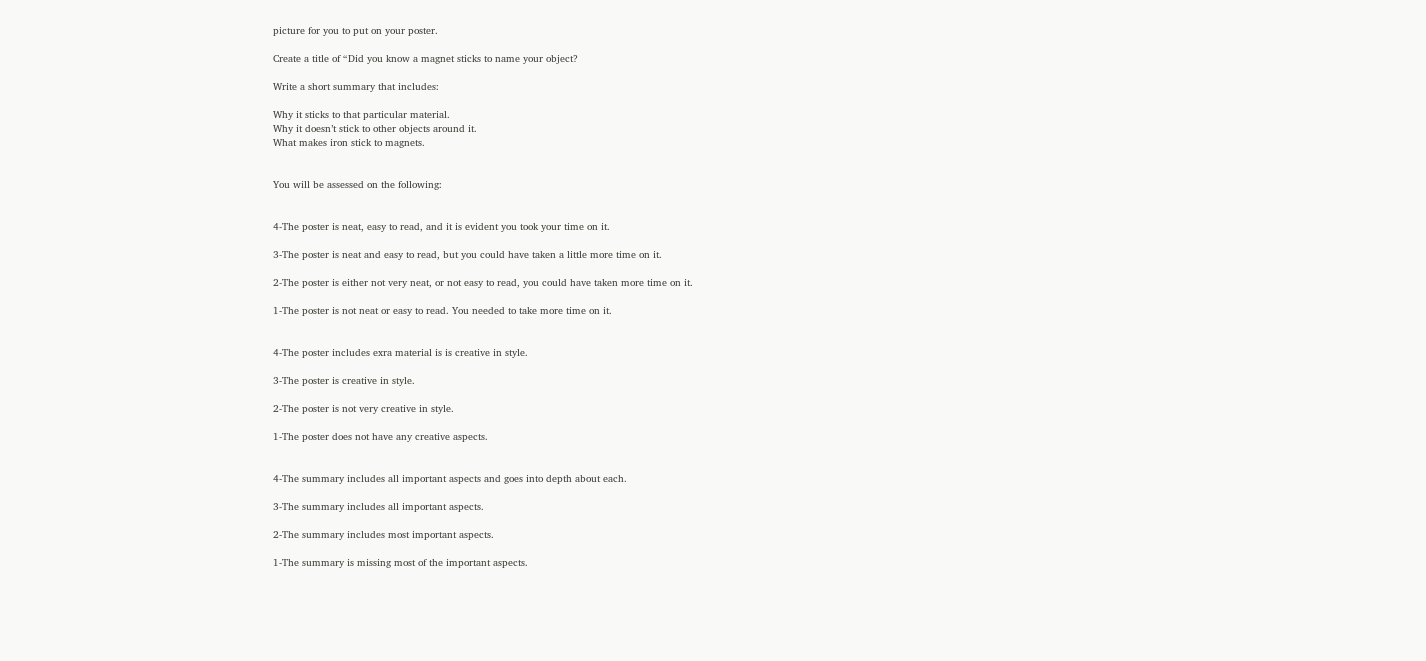picture for you to put on your poster.

Create a title of “Did you know a magnet sticks to name your object?

Write a short summary that includes:

Why it sticks to that particular material.
Why it doesn’t stick to other objects around it.
What makes iron stick to magnets.


You will be assessed on the following:


4-The poster is neat, easy to read, and it is evident you took your time on it.

3-The poster is neat and easy to read, but you could have taken a little more time on it.

2-The poster is either not very neat, or not easy to read, you could have taken more time on it.

1-The poster is not neat or easy to read. You needed to take more time on it.


4-The poster includes exra material is is creative in style.

3-The poster is creative in style.

2-The poster is not very creative in style.

1-The poster does not have any creative aspects.


4-The summary includes all important aspects and goes into depth about each.

3-The summary includes all important aspects.

2-The summary includes most important aspects.

1-The summary is missing most of the important aspects.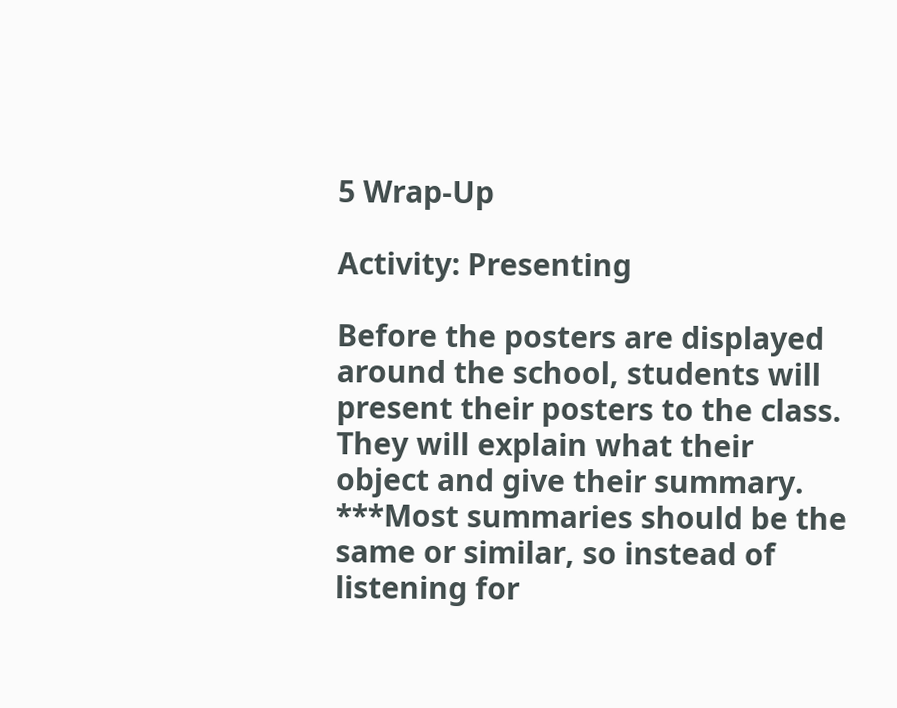5 Wrap-Up

Activity: Presenting

Before the posters are displayed around the school, students will present their posters to the class. They will explain what their object and give their summary. ***Most summaries should be the same or similar, so instead of listening for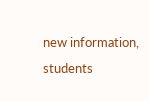new information, students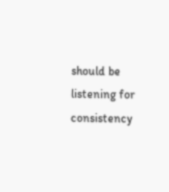should be listening for consistency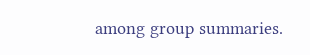among group summaries.